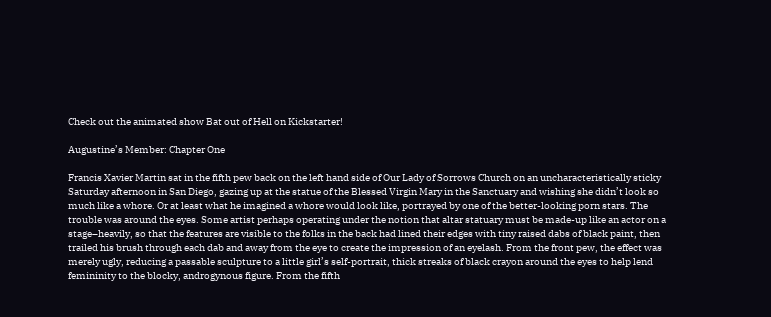Check out the animated show Bat out of Hell on Kickstarter!

Augustine’s Member: Chapter One

Francis Xavier Martin sat in the fifth pew back on the left hand side of Our Lady of Sorrows Church on an uncharacteristically sticky Saturday afternoon in San Diego, gazing up at the statue of the Blessed Virgin Mary in the Sanctuary and wishing she didn’t look so much like a whore. Or at least what he imagined a whore would look like, portrayed by one of the better-looking porn stars. The trouble was around the eyes. Some artist perhaps operating under the notion that altar statuary must be made-up like an actor on a stage–heavily, so that the features are visible to the folks in the back had lined their edges with tiny raised dabs of black paint, then trailed his brush through each dab and away from the eye to create the impression of an eyelash. From the front pew, the effect was merely ugly, reducing a passable sculpture to a little girl’s self-portrait, thick streaks of black crayon around the eyes to help lend femininity to the blocky, androgynous figure. From the fifth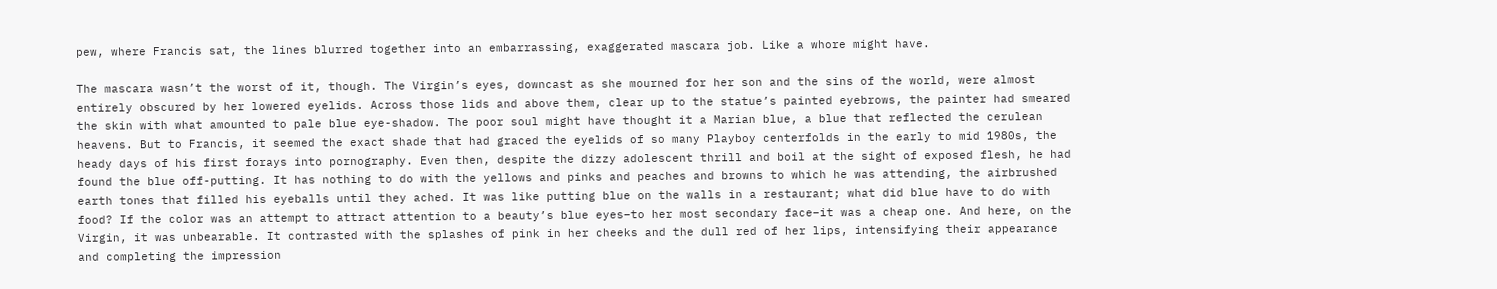pew, where Francis sat, the lines blurred together into an embarrassing, exaggerated mascara job. Like a whore might have.

The mascara wasn’t the worst of it, though. The Virgin’s eyes, downcast as she mourned for her son and the sins of the world, were almost entirely obscured by her lowered eyelids. Across those lids and above them, clear up to the statue’s painted eyebrows, the painter had smeared the skin with what amounted to pale blue eye-shadow. The poor soul might have thought it a Marian blue, a blue that reflected the cerulean heavens. But to Francis, it seemed the exact shade that had graced the eyelids of so many Playboy centerfolds in the early to mid 1980s, the heady days of his first forays into pornography. Even then, despite the dizzy adolescent thrill and boil at the sight of exposed flesh, he had found the blue off-putting. It has nothing to do with the yellows and pinks and peaches and browns to which he was attending, the airbrushed earth tones that filled his eyeballs until they ached. It was like putting blue on the walls in a restaurant; what did blue have to do with food? If the color was an attempt to attract attention to a beauty’s blue eyes–to her most secondary face–it was a cheap one. And here, on the Virgin, it was unbearable. It contrasted with the splashes of pink in her cheeks and the dull red of her lips, intensifying their appearance and completing the impression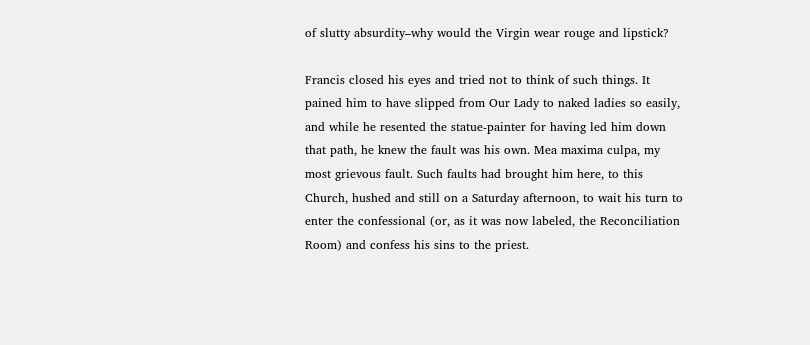of slutty absurdity–why would the Virgin wear rouge and lipstick?

Francis closed his eyes and tried not to think of such things. It pained him to have slipped from Our Lady to naked ladies so easily, and while he resented the statue-painter for having led him down that path, he knew the fault was his own. Mea maxima culpa, my most grievous fault. Such faults had brought him here, to this Church, hushed and still on a Saturday afternoon, to wait his turn to enter the confessional (or, as it was now labeled, the Reconciliation Room) and confess his sins to the priest.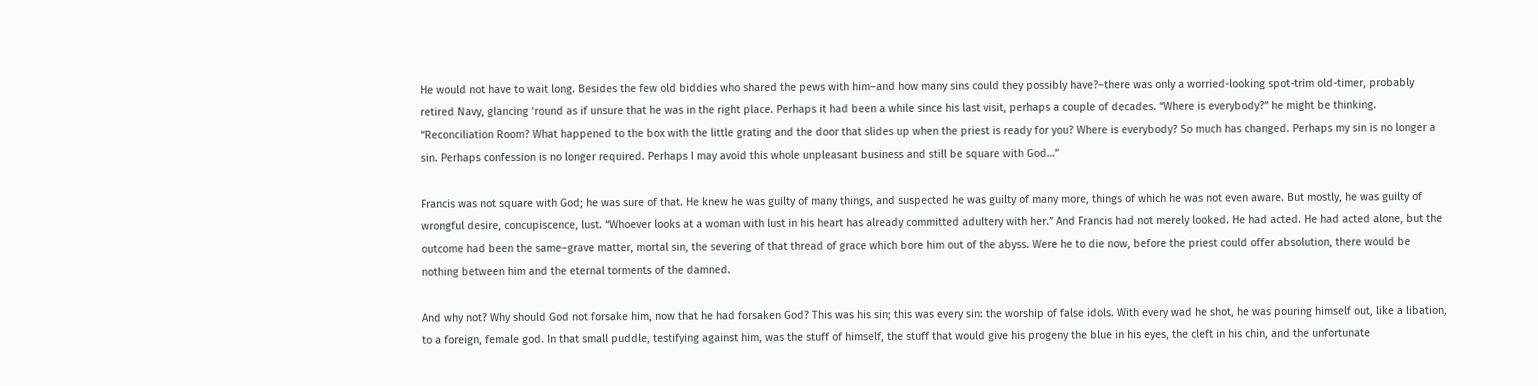He would not have to wait long. Besides the few old biddies who shared the pews with him–and how many sins could they possibly have?–there was only a worried-looking spot-trim old-timer, probably retired Navy, glancing ‘round as if unsure that he was in the right place. Perhaps it had been a while since his last visit, perhaps a couple of decades. “Where is everybody?” he might be thinking. “Reconciliation Room? What happened to the box with the little grating and the door that slides up when the priest is ready for you? Where is everybody? So much has changed. Perhaps my sin is no longer a sin. Perhaps confession is no longer required. Perhaps I may avoid this whole unpleasant business and still be square with God…”

Francis was not square with God; he was sure of that. He knew he was guilty of many things, and suspected he was guilty of many more, things of which he was not even aware. But mostly, he was guilty of wrongful desire, concupiscence, lust. “Whoever looks at a woman with lust in his heart has already committed adultery with her.” And Francis had not merely looked. He had acted. He had acted alone, but the outcome had been the same–grave matter, mortal sin, the severing of that thread of grace which bore him out of the abyss. Were he to die now, before the priest could offer absolution, there would be nothing between him and the eternal torments of the damned.

And why not? Why should God not forsake him, now that he had forsaken God? This was his sin; this was every sin: the worship of false idols. With every wad he shot, he was pouring himself out, like a libation, to a foreign, female god. In that small puddle, testifying against him, was the stuff of himself, the stuff that would give his progeny the blue in his eyes, the cleft in his chin, and the unfortunate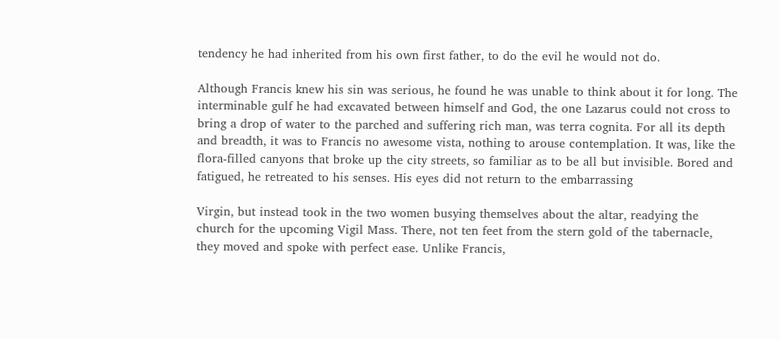tendency he had inherited from his own first father, to do the evil he would not do.

Although Francis knew his sin was serious, he found he was unable to think about it for long. The interminable gulf he had excavated between himself and God, the one Lazarus could not cross to bring a drop of water to the parched and suffering rich man, was terra cognita. For all its depth and breadth, it was to Francis no awesome vista, nothing to arouse contemplation. It was, like the flora-filled canyons that broke up the city streets, so familiar as to be all but invisible. Bored and fatigued, he retreated to his senses. His eyes did not return to the embarrassing

Virgin, but instead took in the two women busying themselves about the altar, readying the church for the upcoming Vigil Mass. There, not ten feet from the stern gold of the tabernacle, they moved and spoke with perfect ease. Unlike Francis,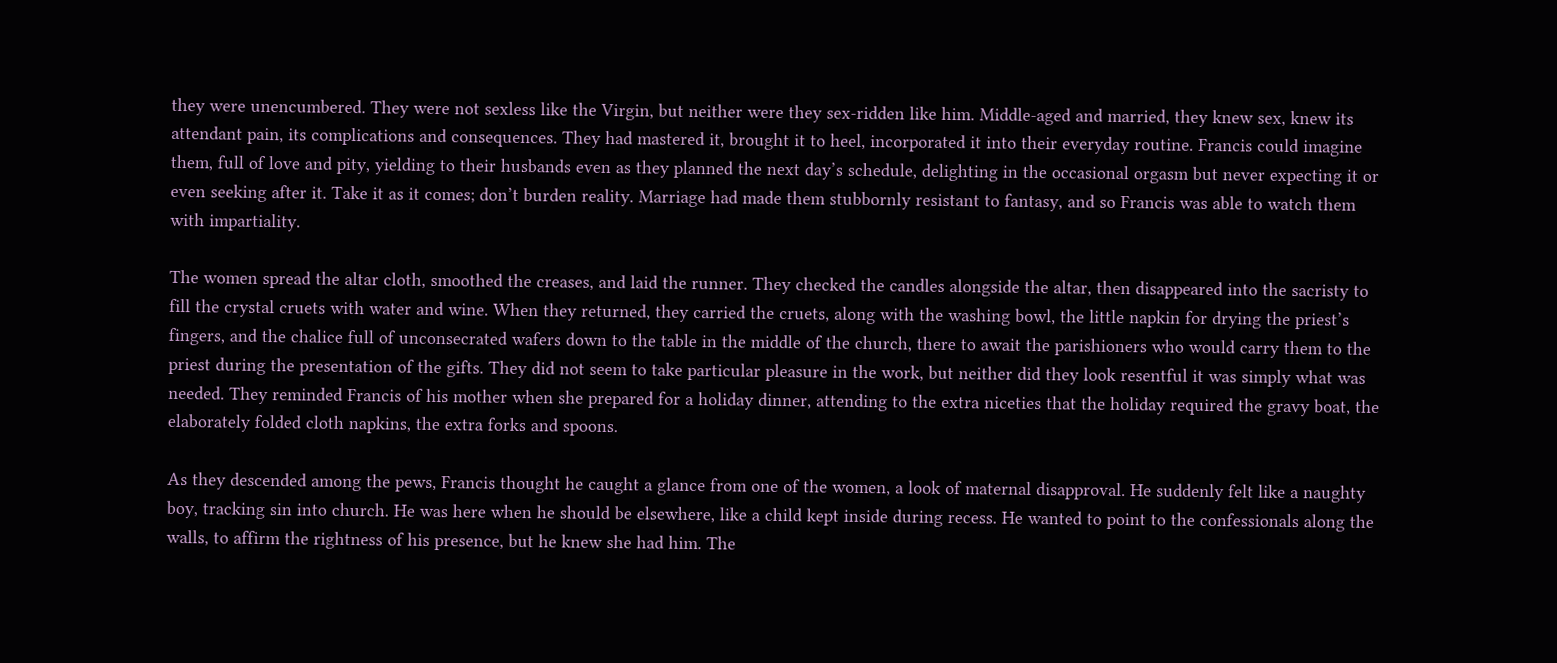they were unencumbered. They were not sexless like the Virgin, but neither were they sex-ridden like him. Middle-aged and married, they knew sex, knew its attendant pain, its complications and consequences. They had mastered it, brought it to heel, incorporated it into their everyday routine. Francis could imagine them, full of love and pity, yielding to their husbands even as they planned the next day’s schedule, delighting in the occasional orgasm but never expecting it or even seeking after it. Take it as it comes; don’t burden reality. Marriage had made them stubbornly resistant to fantasy, and so Francis was able to watch them with impartiality.

The women spread the altar cloth, smoothed the creases, and laid the runner. They checked the candles alongside the altar, then disappeared into the sacristy to fill the crystal cruets with water and wine. When they returned, they carried the cruets, along with the washing bowl, the little napkin for drying the priest’s fingers, and the chalice full of unconsecrated wafers down to the table in the middle of the church, there to await the parishioners who would carry them to the priest during the presentation of the gifts. They did not seem to take particular pleasure in the work, but neither did they look resentful it was simply what was needed. They reminded Francis of his mother when she prepared for a holiday dinner, attending to the extra niceties that the holiday required the gravy boat, the elaborately folded cloth napkins, the extra forks and spoons.

As they descended among the pews, Francis thought he caught a glance from one of the women, a look of maternal disapproval. He suddenly felt like a naughty boy, tracking sin into church. He was here when he should be elsewhere, like a child kept inside during recess. He wanted to point to the confessionals along the walls, to affirm the rightness of his presence, but he knew she had him. The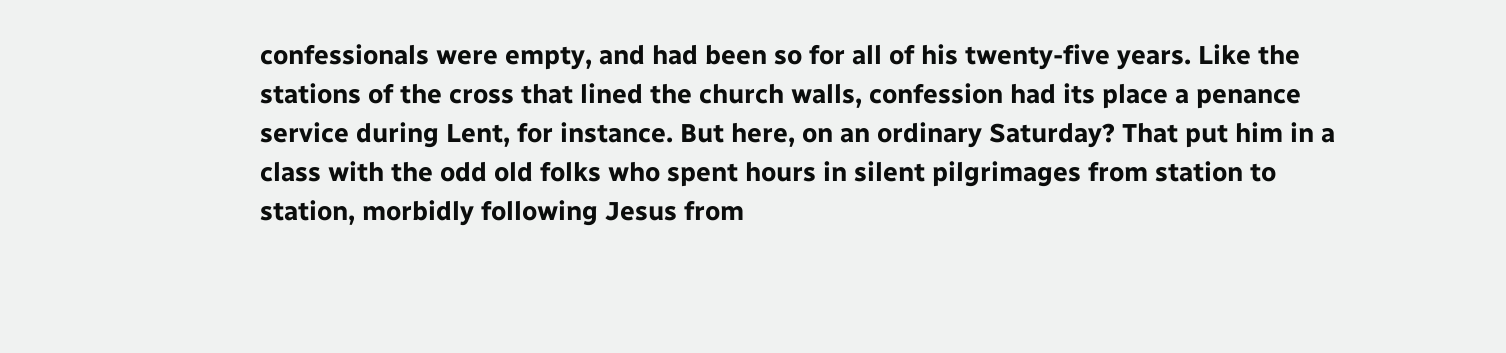confessionals were empty, and had been so for all of his twenty-five years. Like the stations of the cross that lined the church walls, confession had its place a penance service during Lent, for instance. But here, on an ordinary Saturday? That put him in a class with the odd old folks who spent hours in silent pilgrimages from station to station, morbidly following Jesus from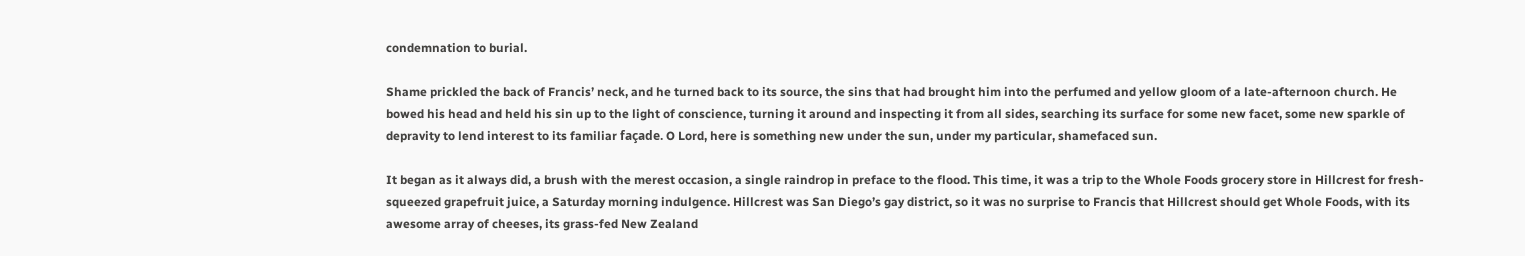condemnation to burial.

Shame prickled the back of Francis’ neck, and he turned back to its source, the sins that had brought him into the perfumed and yellow gloom of a late-afternoon church. He bowed his head and held his sin up to the light of conscience, turning it around and inspecting it from all sides, searching its surface for some new facet, some new sparkle of depravity to lend interest to its familiar façade. O Lord, here is something new under the sun, under my particular, shamefaced sun.

It began as it always did, a brush with the merest occasion, a single raindrop in preface to the flood. This time, it was a trip to the Whole Foods grocery store in Hillcrest for fresh-squeezed grapefruit juice, a Saturday morning indulgence. Hillcrest was San Diego’s gay district, so it was no surprise to Francis that Hillcrest should get Whole Foods, with its awesome array of cheeses, its grass-fed New Zealand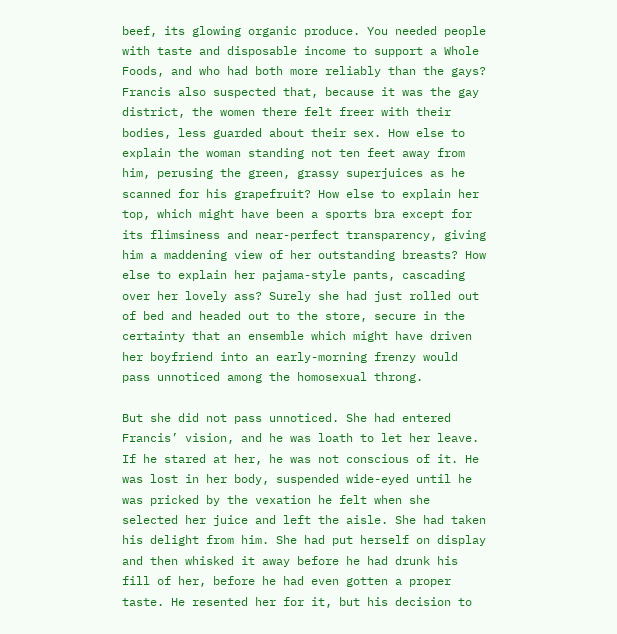beef, its glowing organic produce. You needed people with taste and disposable income to support a Whole Foods, and who had both more reliably than the gays? Francis also suspected that, because it was the gay district, the women there felt freer with their bodies, less guarded about their sex. How else to explain the woman standing not ten feet away from him, perusing the green, grassy superjuices as he scanned for his grapefruit? How else to explain her top, which might have been a sports bra except for its flimsiness and near-perfect transparency, giving him a maddening view of her outstanding breasts? How else to explain her pajama-style pants, cascading over her lovely ass? Surely she had just rolled out of bed and headed out to the store, secure in the certainty that an ensemble which might have driven her boyfriend into an early-morning frenzy would pass unnoticed among the homosexual throng.

But she did not pass unnoticed. She had entered Francis’ vision, and he was loath to let her leave. If he stared at her, he was not conscious of it. He was lost in her body, suspended wide-eyed until he was pricked by the vexation he felt when she selected her juice and left the aisle. She had taken his delight from him. She had put herself on display and then whisked it away before he had drunk his fill of her, before he had even gotten a proper taste. He resented her for it, but his decision to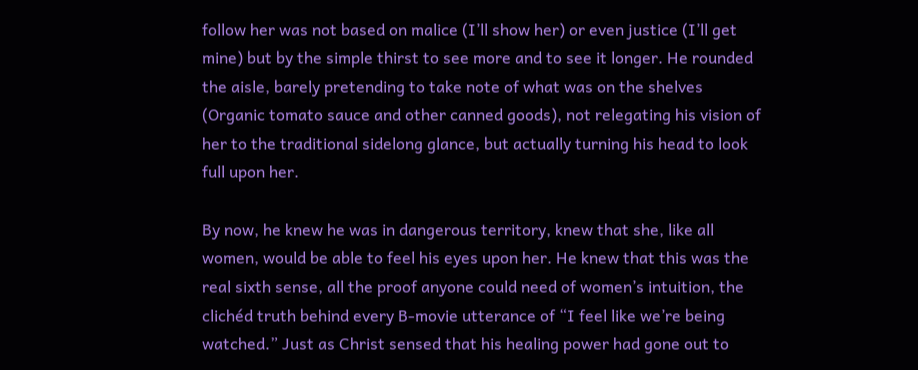follow her was not based on malice (I’ll show her) or even justice (I’ll get mine) but by the simple thirst to see more and to see it longer. He rounded the aisle, barely pretending to take note of what was on the shelves (Organic tomato sauce and other canned goods), not relegating his vision of her to the traditional sidelong glance, but actually turning his head to look full upon her.

By now, he knew he was in dangerous territory, knew that she, like all women, would be able to feel his eyes upon her. He knew that this was the real sixth sense, all the proof anyone could need of women’s intuition, the clichéd truth behind every B-movie utterance of “I feel like we’re being watched.” Just as Christ sensed that his healing power had gone out to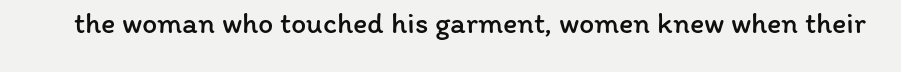the woman who touched his garment, women knew when their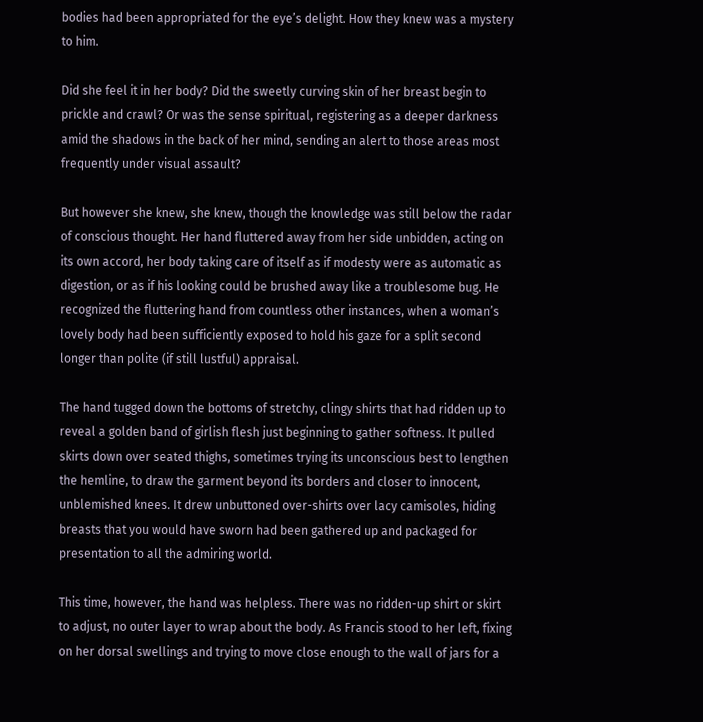bodies had been appropriated for the eye’s delight. How they knew was a mystery to him.

Did she feel it in her body? Did the sweetly curving skin of her breast begin to prickle and crawl? Or was the sense spiritual, registering as a deeper darkness amid the shadows in the back of her mind, sending an alert to those areas most frequently under visual assault?

But however she knew, she knew, though the knowledge was still below the radar of conscious thought. Her hand fluttered away from her side unbidden, acting on its own accord, her body taking care of itself as if modesty were as automatic as digestion, or as if his looking could be brushed away like a troublesome bug. He recognized the fluttering hand from countless other instances, when a woman’s lovely body had been sufficiently exposed to hold his gaze for a split second longer than polite (if still lustful) appraisal.

The hand tugged down the bottoms of stretchy, clingy shirts that had ridden up to reveal a golden band of girlish flesh just beginning to gather softness. It pulled skirts down over seated thighs, sometimes trying its unconscious best to lengthen the hemline, to draw the garment beyond its borders and closer to innocent, unblemished knees. It drew unbuttoned over-shirts over lacy camisoles, hiding breasts that you would have sworn had been gathered up and packaged for presentation to all the admiring world.

This time, however, the hand was helpless. There was no ridden-up shirt or skirt to adjust, no outer layer to wrap about the body. As Francis stood to her left, fixing on her dorsal swellings and trying to move close enough to the wall of jars for a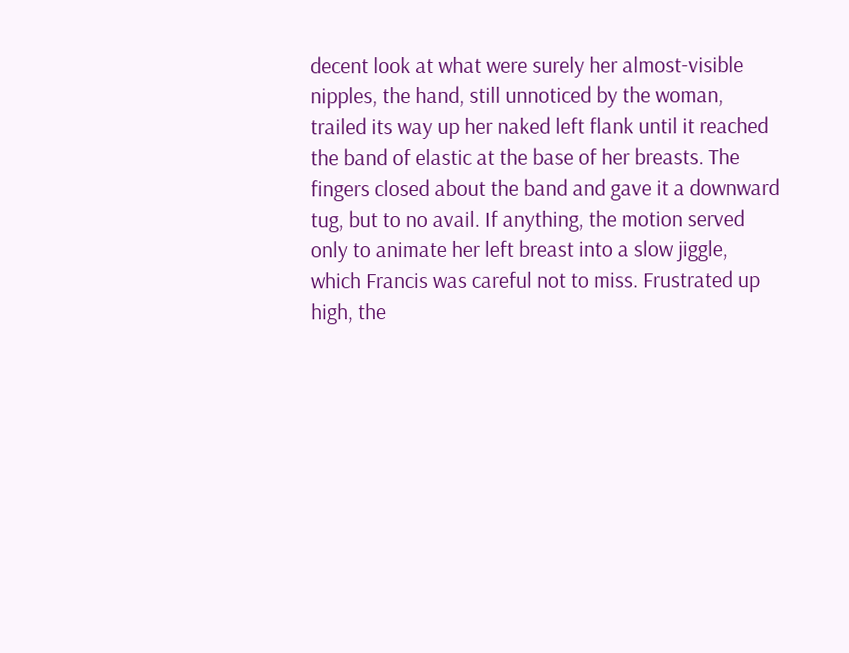decent look at what were surely her almost-visible nipples, the hand, still unnoticed by the woman, trailed its way up her naked left flank until it reached the band of elastic at the base of her breasts. The fingers closed about the band and gave it a downward tug, but to no avail. If anything, the motion served only to animate her left breast into a slow jiggle, which Francis was careful not to miss. Frustrated up high, the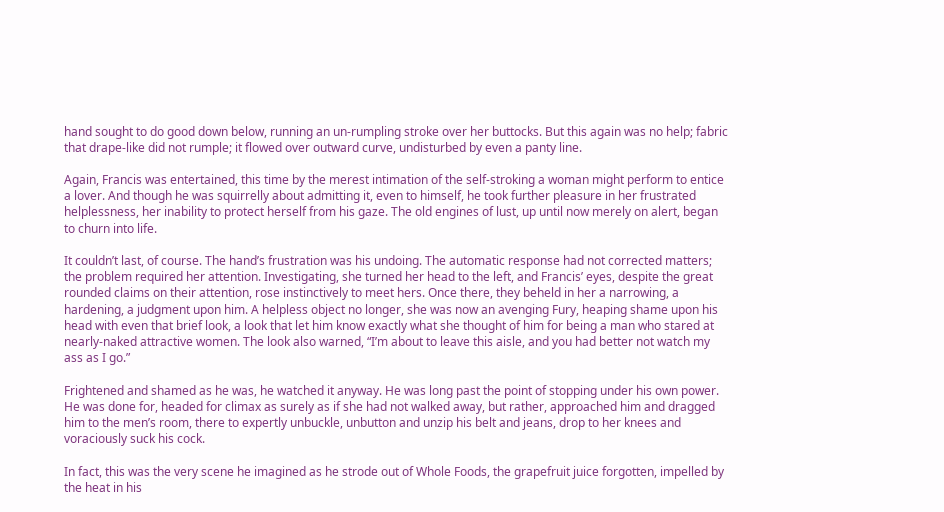hand sought to do good down below, running an un-rumpling stroke over her buttocks. But this again was no help; fabric that drape-like did not rumple; it flowed over outward curve, undisturbed by even a panty line.

Again, Francis was entertained, this time by the merest intimation of the self-stroking a woman might perform to entice a lover. And though he was squirrelly about admitting it, even to himself, he took further pleasure in her frustrated helplessness, her inability to protect herself from his gaze. The old engines of lust, up until now merely on alert, began to churn into life.

It couldn’t last, of course. The hand’s frustration was his undoing. The automatic response had not corrected matters; the problem required her attention. Investigating, she turned her head to the left, and Francis’ eyes, despite the great rounded claims on their attention, rose instinctively to meet hers. Once there, they beheld in her a narrowing, a hardening, a judgment upon him. A helpless object no longer, she was now an avenging Fury, heaping shame upon his head with even that brief look, a look that let him know exactly what she thought of him for being a man who stared at nearly-naked attractive women. The look also warned, “I’m about to leave this aisle, and you had better not watch my ass as I go.”

Frightened and shamed as he was, he watched it anyway. He was long past the point of stopping under his own power. He was done for, headed for climax as surely as if she had not walked away, but rather, approached him and dragged him to the men’s room, there to expertly unbuckle, unbutton and unzip his belt and jeans, drop to her knees and voraciously suck his cock.

In fact, this was the very scene he imagined as he strode out of Whole Foods, the grapefruit juice forgotten, impelled by the heat in his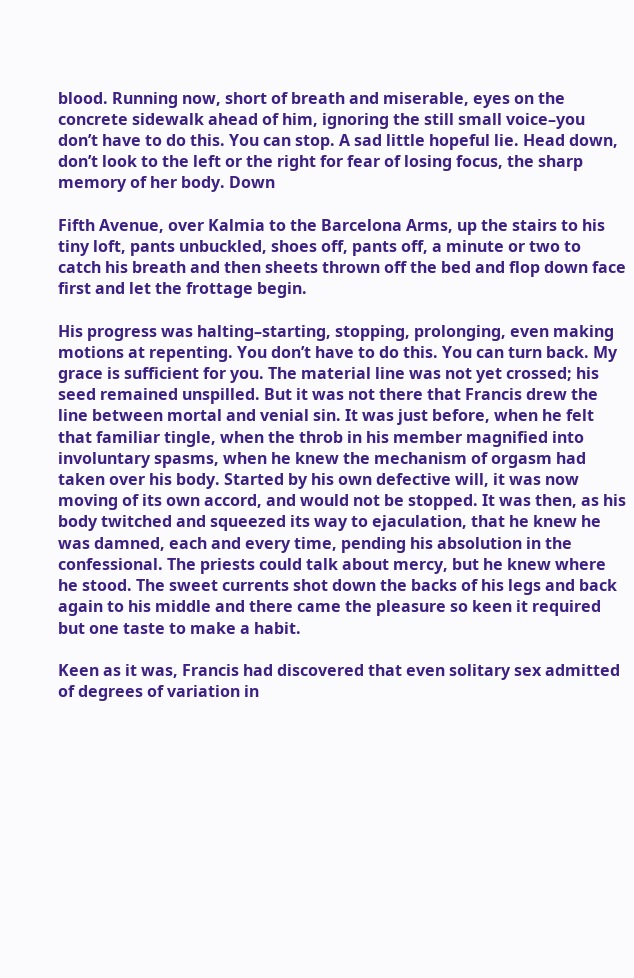blood. Running now, short of breath and miserable, eyes on the concrete sidewalk ahead of him, ignoring the still small voice–you don’t have to do this. You can stop. A sad little hopeful lie. Head down, don’t look to the left or the right for fear of losing focus, the sharp memory of her body. Down

Fifth Avenue, over Kalmia to the Barcelona Arms, up the stairs to his tiny loft, pants unbuckled, shoes off, pants off, a minute or two to catch his breath and then sheets thrown off the bed and flop down face first and let the frottage begin.

His progress was halting–starting, stopping, prolonging, even making motions at repenting. You don’t have to do this. You can turn back. My grace is sufficient for you. The material line was not yet crossed; his seed remained unspilled. But it was not there that Francis drew the line between mortal and venial sin. It was just before, when he felt that familiar tingle, when the throb in his member magnified into involuntary spasms, when he knew the mechanism of orgasm had taken over his body. Started by his own defective will, it was now moving of its own accord, and would not be stopped. It was then, as his body twitched and squeezed its way to ejaculation, that he knew he was damned, each and every time, pending his absolution in the confessional. The priests could talk about mercy, but he knew where he stood. The sweet currents shot down the backs of his legs and back again to his middle and there came the pleasure so keen it required but one taste to make a habit.

Keen as it was, Francis had discovered that even solitary sex admitted of degrees of variation in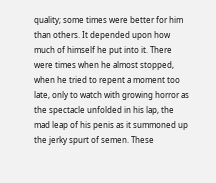quality; some times were better for him than others. It depended upon how much of himself he put into it. There were times when he almost stopped, when he tried to repent a moment too late, only to watch with growing horror as the spectacle unfolded in his lap, the mad leap of his penis as it summoned up the jerky spurt of semen. These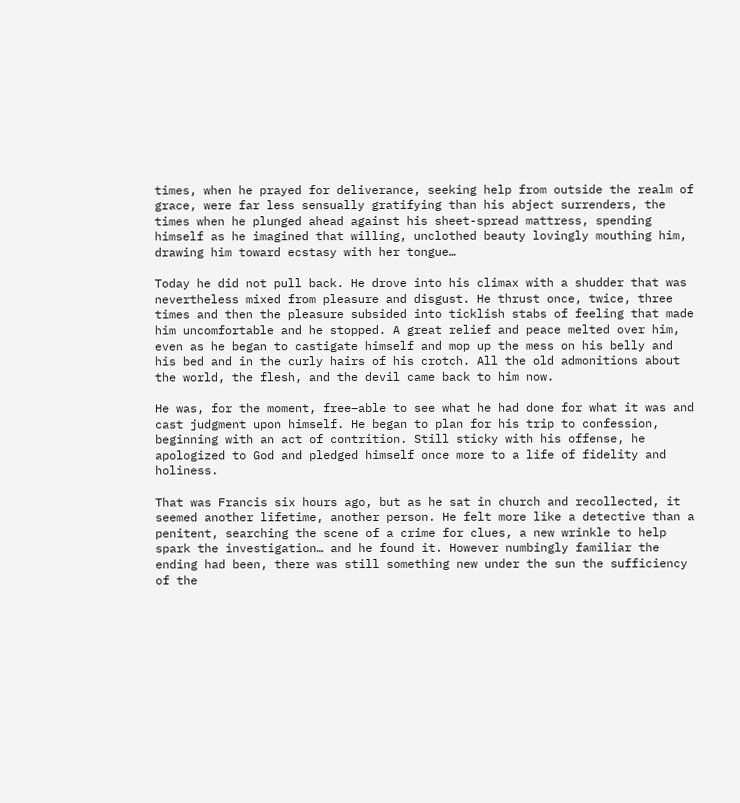times, when he prayed for deliverance, seeking help from outside the realm of grace, were far less sensually gratifying than his abject surrenders, the times when he plunged ahead against his sheet-spread mattress, spending himself as he imagined that willing, unclothed beauty lovingly mouthing him, drawing him toward ecstasy with her tongue…

Today he did not pull back. He drove into his climax with a shudder that was nevertheless mixed from pleasure and disgust. He thrust once, twice, three times and then the pleasure subsided into ticklish stabs of feeling that made him uncomfortable and he stopped. A great relief and peace melted over him, even as he began to castigate himself and mop up the mess on his belly and his bed and in the curly hairs of his crotch. All the old admonitions about the world, the flesh, and the devil came back to him now.

He was, for the moment, free–able to see what he had done for what it was and cast judgment upon himself. He began to plan for his trip to confession, beginning with an act of contrition. Still sticky with his offense, he apologized to God and pledged himself once more to a life of fidelity and holiness.

That was Francis six hours ago, but as he sat in church and recollected, it seemed another lifetime, another person. He felt more like a detective than a penitent, searching the scene of a crime for clues, a new wrinkle to help spark the investigation… and he found it. However numbingly familiar the ending had been, there was still something new under the sun the sufficiency of the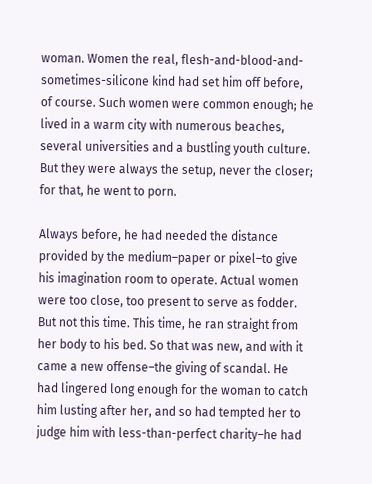woman. Women the real, flesh-and-blood-and-sometimes-silicone kind had set him off before, of course. Such women were common enough; he lived in a warm city with numerous beaches, several universities and a bustling youth culture. But they were always the setup, never the closer; for that, he went to porn.

Always before, he had needed the distance provided by the medium–paper or pixel–to give his imagination room to operate. Actual women were too close, too present to serve as fodder. But not this time. This time, he ran straight from her body to his bed. So that was new, and with it came a new offense–the giving of scandal. He had lingered long enough for the woman to catch him lusting after her, and so had tempted her to judge him with less-than-perfect charity–he had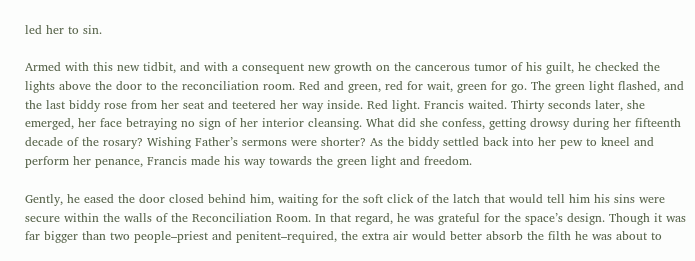led her to sin.

Armed with this new tidbit, and with a consequent new growth on the cancerous tumor of his guilt, he checked the lights above the door to the reconciliation room. Red and green, red for wait, green for go. The green light flashed, and the last biddy rose from her seat and teetered her way inside. Red light. Francis waited. Thirty seconds later, she emerged, her face betraying no sign of her interior cleansing. What did she confess, getting drowsy during her fifteenth decade of the rosary? Wishing Father’s sermons were shorter? As the biddy settled back into her pew to kneel and perform her penance, Francis made his way towards the green light and freedom.

Gently, he eased the door closed behind him, waiting for the soft click of the latch that would tell him his sins were secure within the walls of the Reconciliation Room. In that regard, he was grateful for the space’s design. Though it was far bigger than two people–priest and penitent–required, the extra air would better absorb the filth he was about to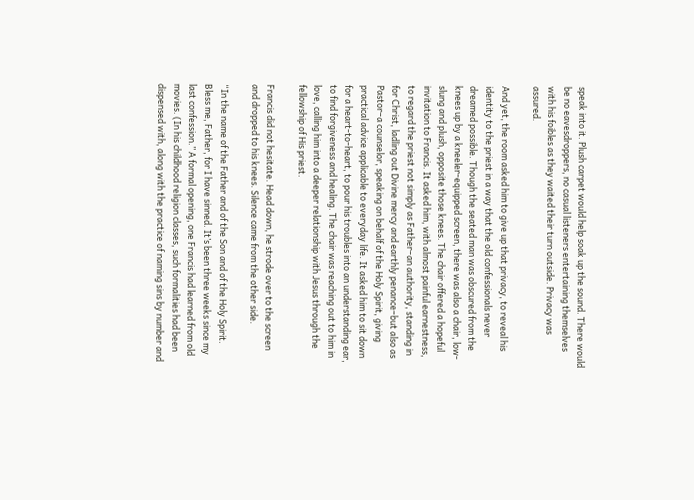speak into it. Plush carpet would help soak up the sound. There would be no eavesdroppers, no casual listeners entertaining themselves with his foibles as they waited their turn outside. Privacy was assured.

And yet, the room asked him to give up that privacy, to reveal his identity to the priest in a way that the old confessionals never dreamed possible. Though the seated man was obscured from the knees up by a kneeler-equipped screen, there was also a chair, low-slung and plush, opposite those knees. The chair offered a hopeful invitation to Francis. It asked him, with almost painful earnestness, to regard the priest not simply as Father–an authority, standing in for Christ, ladling out Divine mercy and earthly penance–but also as Pastor–a counselor, speaking on behalf of the Holy Spirit, giving practical advice applicable to everyday life. It asked him to sit down for a heart-to-heart, to pour his troubles into an understanding ear, to find forgiveness and healing. The chair was reaching out to him in love, calling him into a deeper relationship with Jesus through the fellowship of His priest.

Francis did not hesitate. Head down, he strode over to the screen and dropped to his knees. Silence came from the other side.

“In the name of the Father and of the Son and of the Holy Spirit. Bless me, Father, for I have sinned. It’s been three weeks since my last confession.” A formal opening, one Francis had learned from old movies. (In his childhood religion classes, such formalities had been dispensed with, along with the practice of naming sins by number and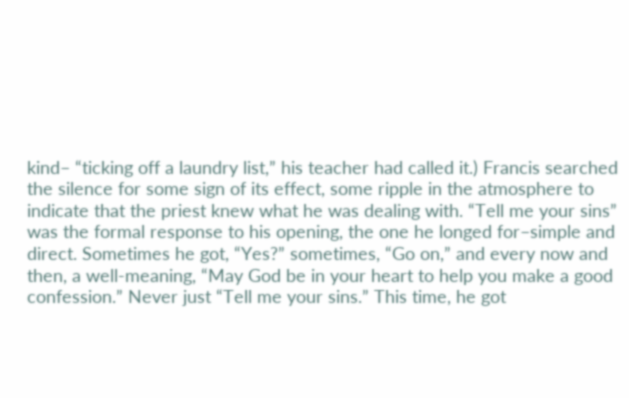kind– “ticking off a laundry list,” his teacher had called it.) Francis searched the silence for some sign of its effect, some ripple in the atmosphere to indicate that the priest knew what he was dealing with. “Tell me your sins” was the formal response to his opening, the one he longed for–simple and direct. Sometimes he got, “Yes?” sometimes, “Go on,” and every now and then, a well-meaning, “May God be in your heart to help you make a good confession.” Never just “Tell me your sins.” This time, he got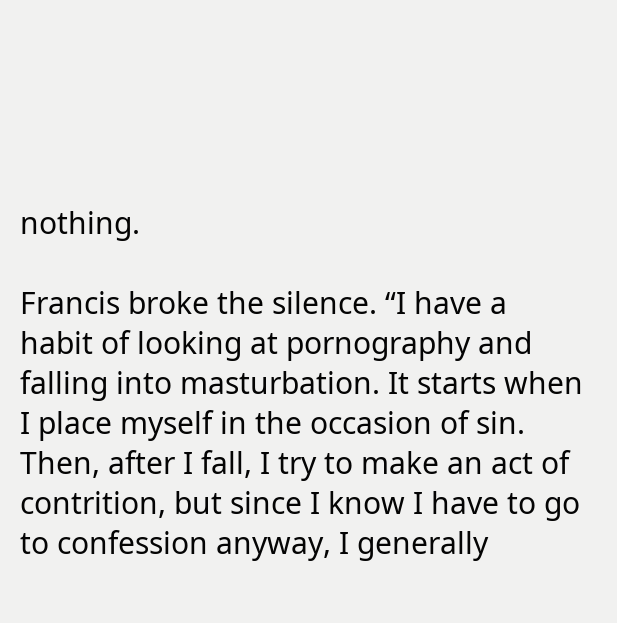nothing.

Francis broke the silence. “I have a habit of looking at pornography and falling into masturbation. It starts when I place myself in the occasion of sin. Then, after I fall, I try to make an act of contrition, but since I know I have to go to confession anyway, I generally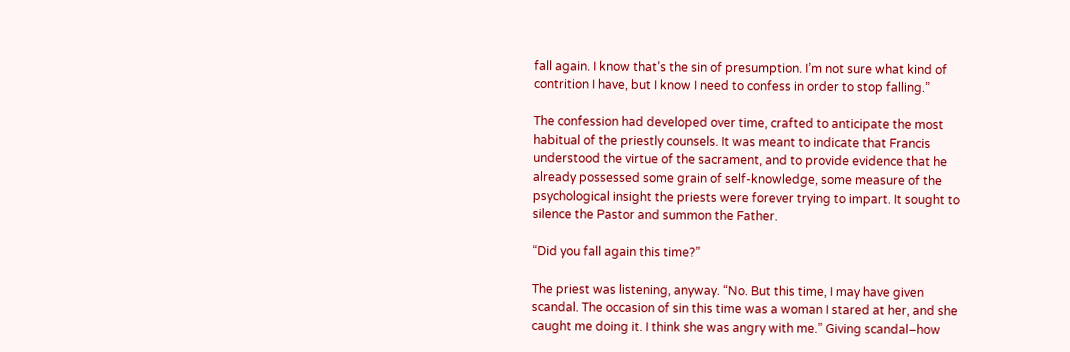fall again. I know that’s the sin of presumption. I’m not sure what kind of contrition I have, but I know I need to confess in order to stop falling.”

The confession had developed over time, crafted to anticipate the most habitual of the priestly counsels. It was meant to indicate that Francis understood the virtue of the sacrament, and to provide evidence that he already possessed some grain of self-knowledge, some measure of the psychological insight the priests were forever trying to impart. It sought to silence the Pastor and summon the Father.

“Did you fall again this time?”

The priest was listening, anyway. “No. But this time, I may have given scandal. The occasion of sin this time was a woman I stared at her, and she caught me doing it. I think she was angry with me.” Giving scandal–how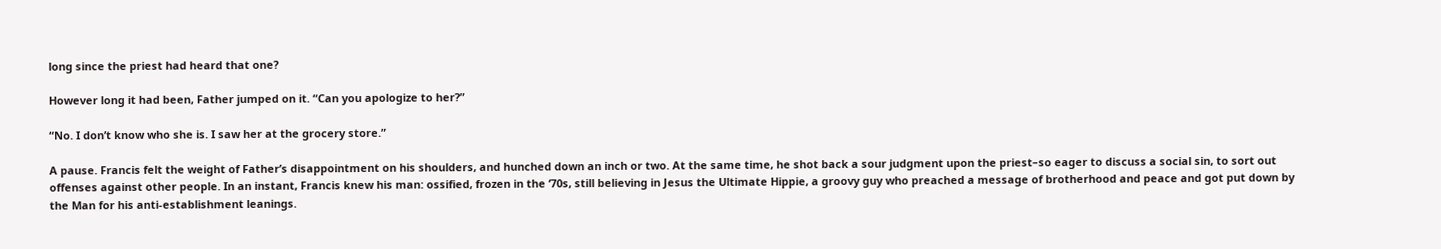long since the priest had heard that one?

However long it had been, Father jumped on it. “Can you apologize to her?”

“No. I don’t know who she is. I saw her at the grocery store.”

A pause. Francis felt the weight of Father’s disappointment on his shoulders, and hunched down an inch or two. At the same time, he shot back a sour judgment upon the priest–so eager to discuss a social sin, to sort out offenses against other people. In an instant, Francis knew his man: ossified, frozen in the ‘70s, still believing in Jesus the Ultimate Hippie, a groovy guy who preached a message of brotherhood and peace and got put down by the Man for his anti-establishment leanings.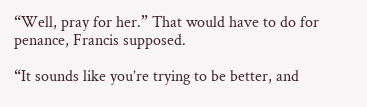“Well, pray for her.” That would have to do for penance, Francis supposed.

“It sounds like you’re trying to be better, and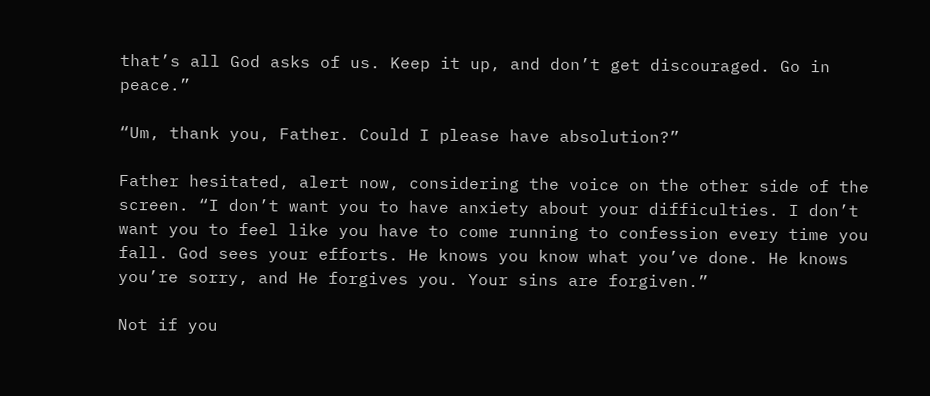that’s all God asks of us. Keep it up, and don’t get discouraged. Go in peace.”

“Um, thank you, Father. Could I please have absolution?”

Father hesitated, alert now, considering the voice on the other side of the screen. “I don’t want you to have anxiety about your difficulties. I don’t want you to feel like you have to come running to confession every time you fall. God sees your efforts. He knows you know what you’ve done. He knows you’re sorry, and He forgives you. Your sins are forgiven.”

Not if you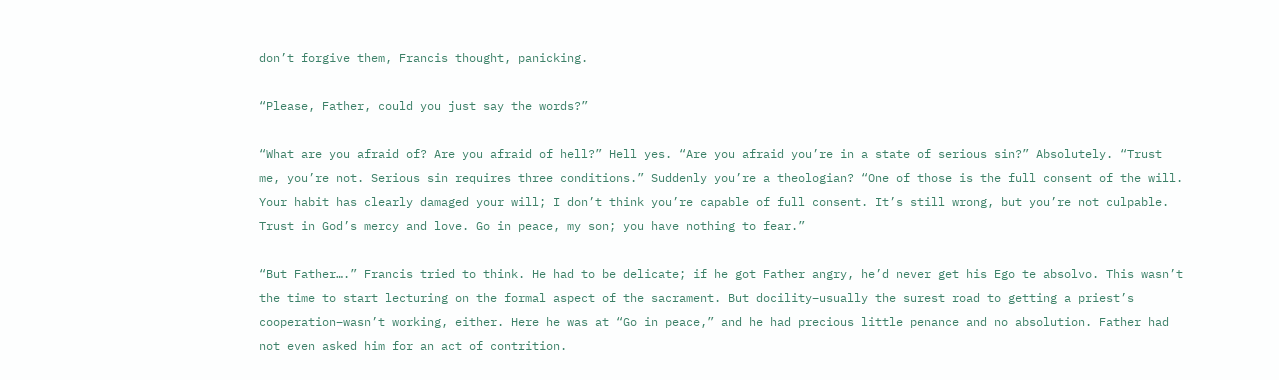don’t forgive them, Francis thought, panicking.

“Please, Father, could you just say the words?”

“What are you afraid of? Are you afraid of hell?” Hell yes. “Are you afraid you’re in a state of serious sin?” Absolutely. “Trust me, you’re not. Serious sin requires three conditions.” Suddenly you’re a theologian? “One of those is the full consent of the will. Your habit has clearly damaged your will; I don’t think you’re capable of full consent. It’s still wrong, but you’re not culpable. Trust in God’s mercy and love. Go in peace, my son; you have nothing to fear.”

“But Father….” Francis tried to think. He had to be delicate; if he got Father angry, he’d never get his Ego te absolvo. This wasn’t the time to start lecturing on the formal aspect of the sacrament. But docility–usually the surest road to getting a priest’s cooperation–wasn’t working, either. Here he was at “Go in peace,” and he had precious little penance and no absolution. Father had not even asked him for an act of contrition.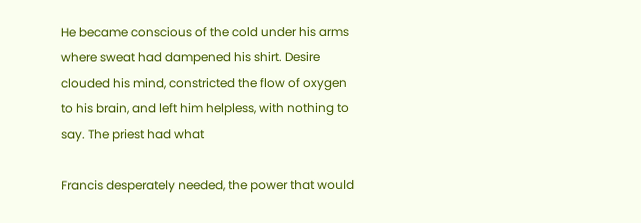He became conscious of the cold under his arms where sweat had dampened his shirt. Desire clouded his mind, constricted the flow of oxygen to his brain, and left him helpless, with nothing to say. The priest had what

Francis desperately needed, the power that would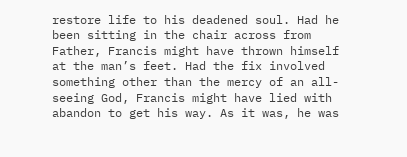restore life to his deadened soul. Had he been sitting in the chair across from Father, Francis might have thrown himself at the man’s feet. Had the fix involved something other than the mercy of an all-seeing God, Francis might have lied with abandon to get his way. As it was, he was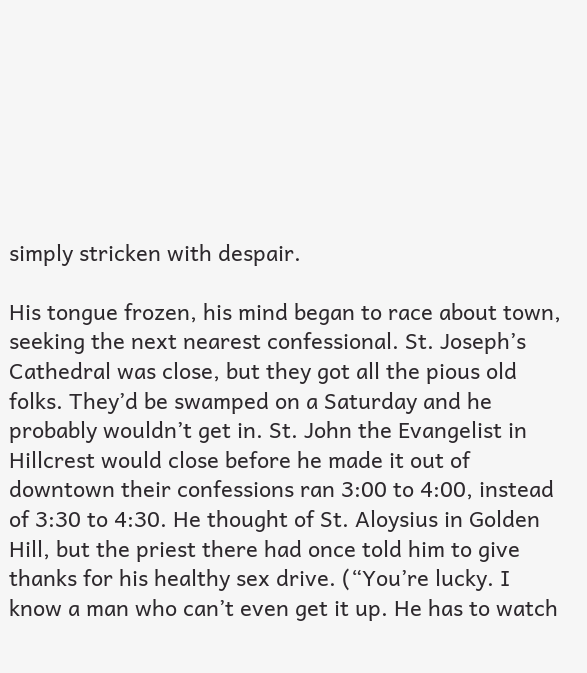simply stricken with despair.

His tongue frozen, his mind began to race about town, seeking the next nearest confessional. St. Joseph’s Cathedral was close, but they got all the pious old folks. They’d be swamped on a Saturday and he probably wouldn’t get in. St. John the Evangelist in Hillcrest would close before he made it out of downtown their confessions ran 3:00 to 4:00, instead of 3:30 to 4:30. He thought of St. Aloysius in Golden Hill, but the priest there had once told him to give thanks for his healthy sex drive. (“You’re lucky. I know a man who can’t even get it up. He has to watch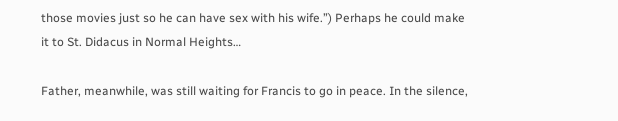those movies just so he can have sex with his wife.”) Perhaps he could make it to St. Didacus in Normal Heights…

Father, meanwhile, was still waiting for Francis to go in peace. In the silence,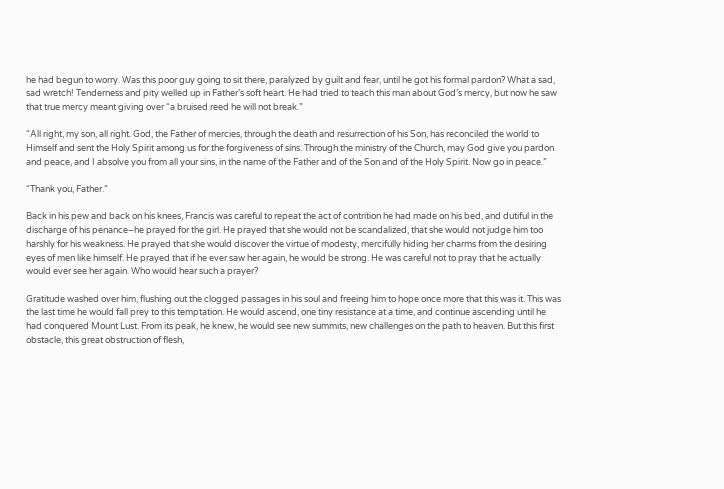he had begun to worry. Was this poor guy going to sit there, paralyzed by guilt and fear, until he got his formal pardon? What a sad, sad wretch! Tenderness and pity welled up in Father’s soft heart. He had tried to teach this man about God’s mercy, but now he saw that true mercy meant giving over “a bruised reed he will not break.”

“All right, my son, all right. God, the Father of mercies, through the death and resurrection of his Son, has reconciled the world to Himself and sent the Holy Spirit among us for the forgiveness of sins. Through the ministry of the Church, may God give you pardon and peace, and I absolve you from all your sins, in the name of the Father and of the Son and of the Holy Spirit. Now go in peace.”

“Thank you, Father.”

Back in his pew and back on his knees, Francis was careful to repeat the act of contrition he had made on his bed, and dutiful in the discharge of his penance–he prayed for the girl. He prayed that she would not be scandalized, that she would not judge him too harshly for his weakness. He prayed that she would discover the virtue of modesty, mercifully hiding her charms from the desiring eyes of men like himself. He prayed that if he ever saw her again, he would be strong. He was careful not to pray that he actually would ever see her again. Who would hear such a prayer?

Gratitude washed over him, flushing out the clogged passages in his soul and freeing him to hope once more that this was it. This was the last time he would fall prey to this temptation. He would ascend, one tiny resistance at a time, and continue ascending until he had conquered Mount Lust. From its peak, he knew, he would see new summits, new challenges on the path to heaven. But this first obstacle, this great obstruction of flesh,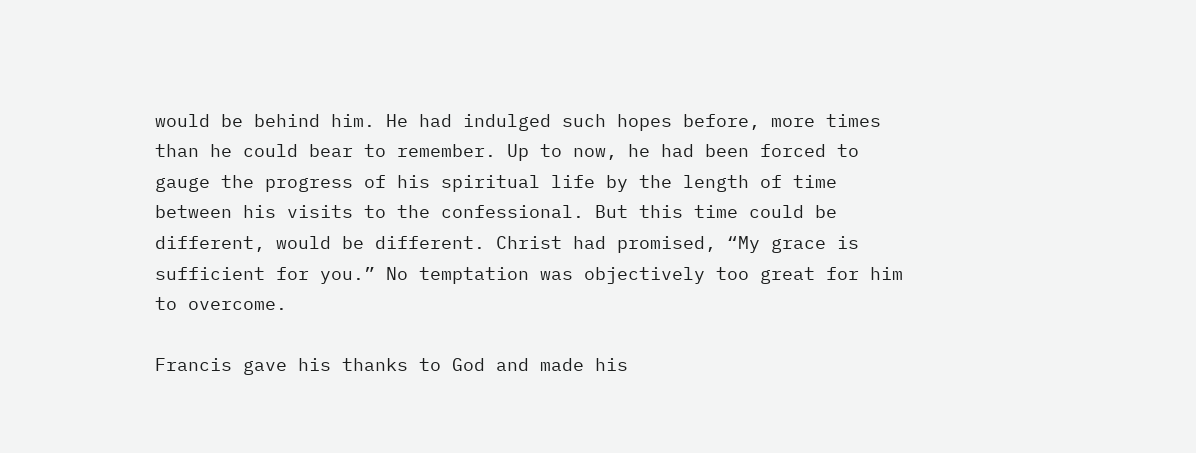would be behind him. He had indulged such hopes before, more times than he could bear to remember. Up to now, he had been forced to gauge the progress of his spiritual life by the length of time between his visits to the confessional. But this time could be different, would be different. Christ had promised, “My grace is sufficient for you.” No temptation was objectively too great for him to overcome.

Francis gave his thanks to God and made his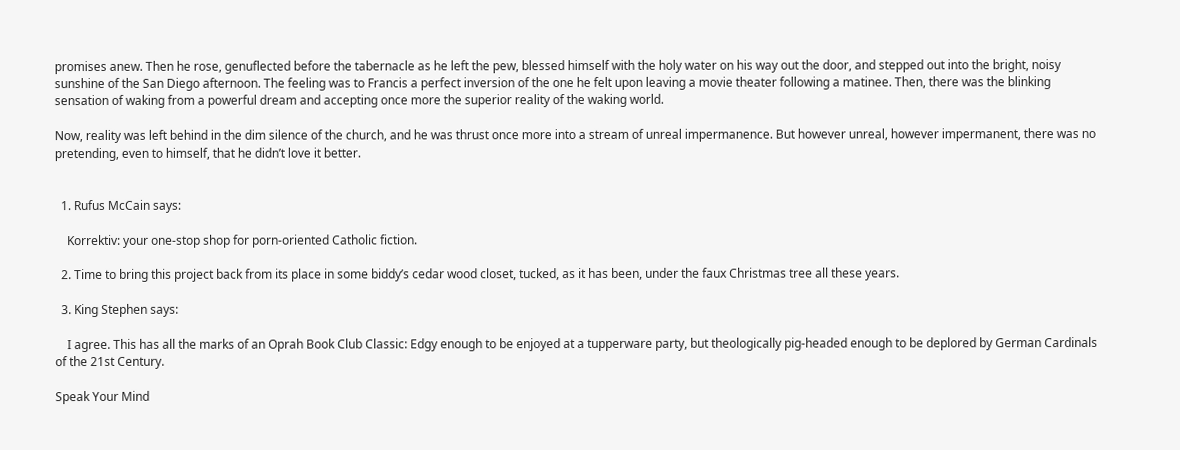promises anew. Then he rose, genuflected before the tabernacle as he left the pew, blessed himself with the holy water on his way out the door, and stepped out into the bright, noisy sunshine of the San Diego afternoon. The feeling was to Francis a perfect inversion of the one he felt upon leaving a movie theater following a matinee. Then, there was the blinking sensation of waking from a powerful dream and accepting once more the superior reality of the waking world.

Now, reality was left behind in the dim silence of the church, and he was thrust once more into a stream of unreal impermanence. But however unreal, however impermanent, there was no pretending, even to himself, that he didn’t love it better.


  1. Rufus McCain says:

    Korrektiv: your one-stop shop for porn-oriented Catholic fiction.

  2. Time to bring this project back from its place in some biddy’s cedar wood closet, tucked, as it has been, under the faux Christmas tree all these years.

  3. King Stephen says:

    I agree. This has all the marks of an Oprah Book Club Classic: Edgy enough to be enjoyed at a tupperware party, but theologically pig-headed enough to be deplored by German Cardinals of the 21st Century.

Speak Your Mind